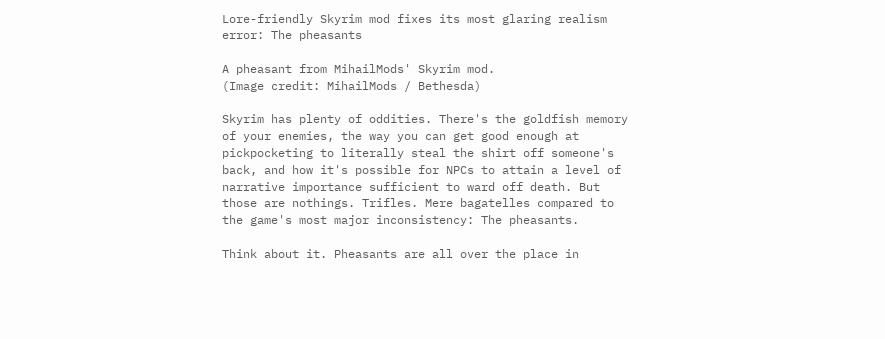Lore-friendly Skyrim mod fixes its most glaring realism error: The pheasants

A pheasant from MihailMods' Skyrim mod.
(Image credit: MihailMods / Bethesda)

Skyrim has plenty of oddities. There's the goldfish memory of your enemies, the way you can get good enough at pickpocketing to literally steal the shirt off someone's back, and how it's possible for NPCs to attain a level of narrative importance sufficient to ward off death. But those are nothings. Trifles. Mere bagatelles compared to the game's most major inconsistency: The pheasants.

Think about it. Pheasants are all over the place in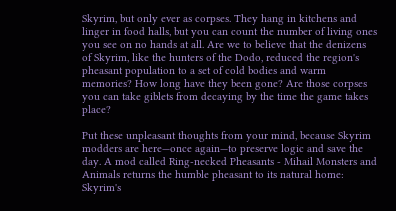Skyrim, but only ever as corpses. They hang in kitchens and linger in food halls, but you can count the number of living ones you see on no hands at all. Are we to believe that the denizens of Skyrim, like the hunters of the Dodo, reduced the region's pheasant population to a set of cold bodies and warm memories? How long have they been gone? Are those corpses you can take giblets from decaying by the time the game takes place?

Put these unpleasant thoughts from your mind, because Skyrim modders are here—once again—to preserve logic and save the day. A mod called Ring-necked Pheasants - Mihail Monsters and Animals returns the humble pheasant to its natural home: Skyrim's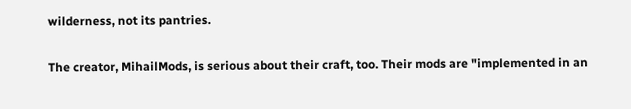wilderness, not its pantries.

The creator, MihailMods, is serious about their craft, too. Their mods are "implemented in an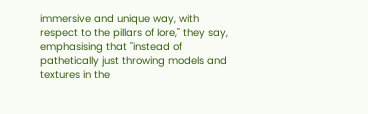immersive and unique way, with respect to the pillars of lore," they say, emphasising that "instead of pathetically just throwing models and textures in the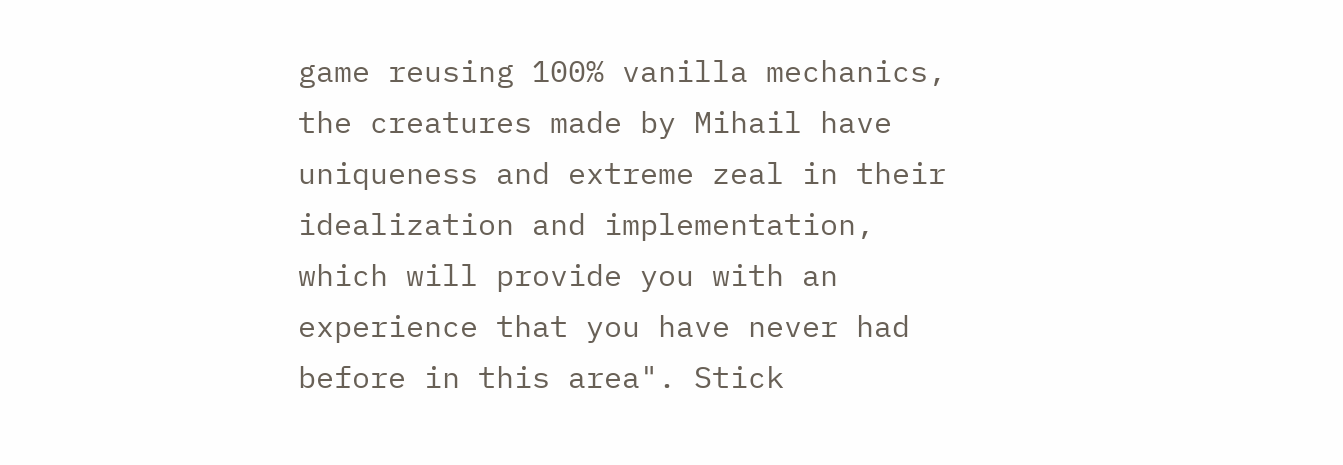game reusing 100% vanilla mechanics, the creatures made by Mihail have uniqueness and extreme zeal in their idealization and implementation, which will provide you with an experience that you have never had before in this area". Stick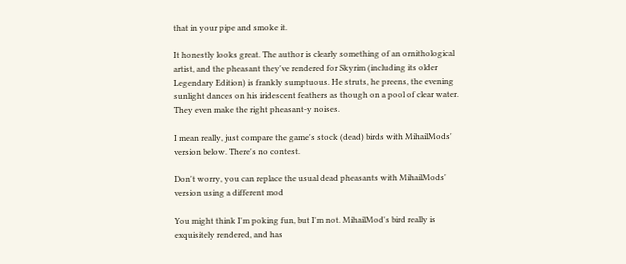that in your pipe and smoke it.

It honestly looks great. The author is clearly something of an ornithological artist, and the pheasant they've rendered for Skyrim (including its older Legendary Edition) is frankly sumptuous. He struts, he preens, the evening sunlight dances on his iridescent feathers as though on a pool of clear water. They even make the right pheasant-y noises.

I mean really, just compare the game's stock (dead) birds with MihailMods' version below. There's no contest.

Don't worry, you can replace the usual dead pheasants with MihailMods' version using a different mod

You might think I'm poking fun, but I'm not. MihailMod's bird really is exquisitely rendered, and has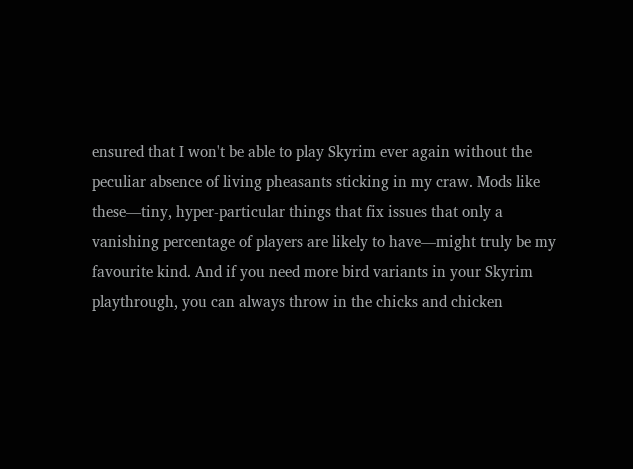ensured that I won't be able to play Skyrim ever again without the peculiar absence of living pheasants sticking in my craw. Mods like these—tiny, hyper-particular things that fix issues that only a vanishing percentage of players are likely to have—might truly be my favourite kind. And if you need more bird variants in your Skyrim playthrough, you can always throw in the chicks and chicken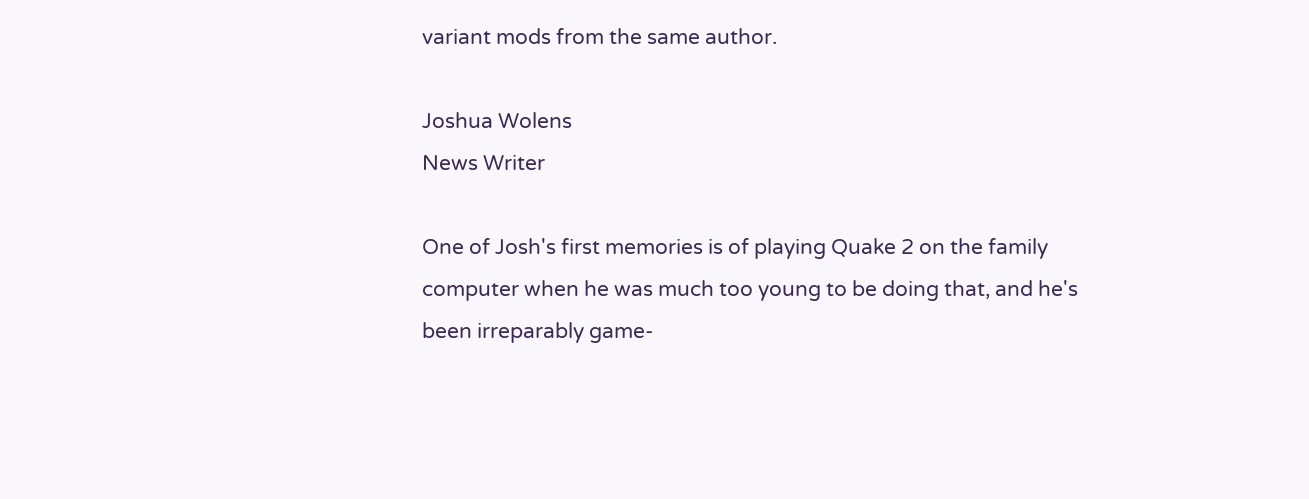variant mods from the same author.

Joshua Wolens
News Writer

One of Josh's first memories is of playing Quake 2 on the family computer when he was much too young to be doing that, and he's been irreparably game-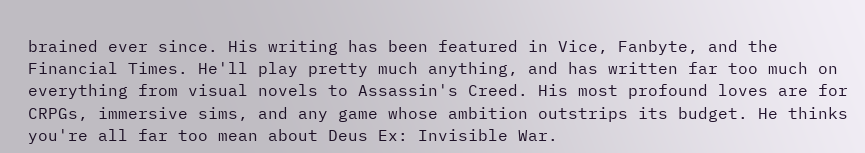brained ever since. His writing has been featured in Vice, Fanbyte, and the Financial Times. He'll play pretty much anything, and has written far too much on everything from visual novels to Assassin's Creed. His most profound loves are for CRPGs, immersive sims, and any game whose ambition outstrips its budget. He thinks you're all far too mean about Deus Ex: Invisible War.